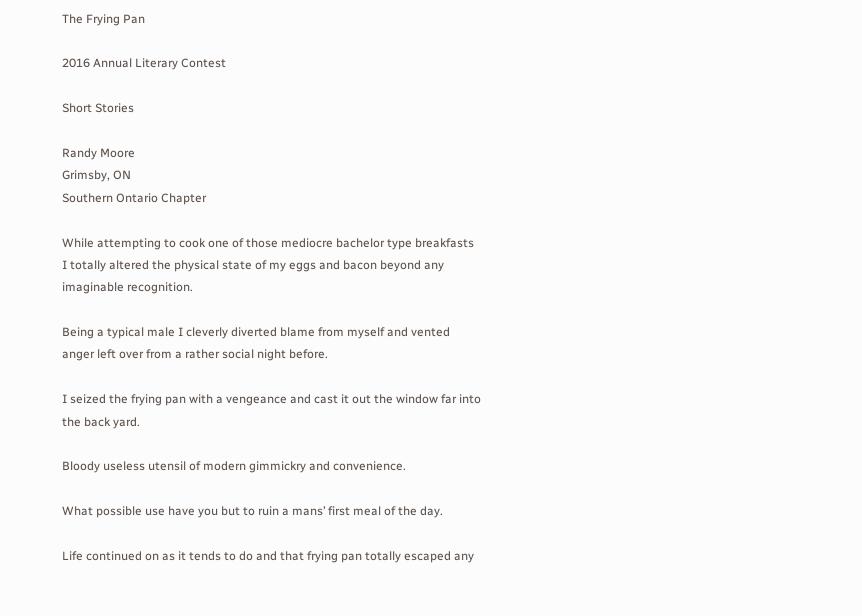The Frying Pan

2016 Annual Literary Contest

Short Stories

Randy Moore
Grimsby, ON
Southern Ontario Chapter

While attempting to cook one of those mediocre bachelor type breakfasts I totally altered the physical state of my eggs and bacon beyond any imaginable recognition.

Being a typical male I cleverly diverted blame from myself and vented anger left over from a rather social night before.

I seized the frying pan with a vengeance and cast it out the window far into the back yard.

Bloody useless utensil of modern gimmickry and convenience.

What possible use have you but to ruin a mans’ first meal of the day.

Life continued on as it tends to do and that frying pan totally escaped any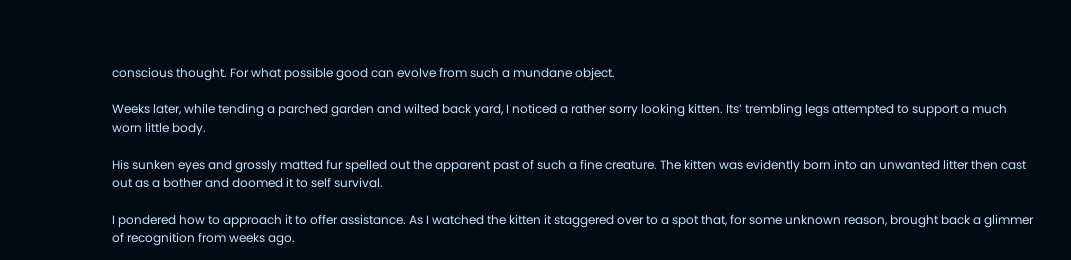conscious thought. For what possible good can evolve from such a mundane object.

Weeks later, while tending a parched garden and wilted back yard, I noticed a rather sorry looking kitten. Its’ trembling legs attempted to support a much worn little body.

His sunken eyes and grossly matted fur spelled out the apparent past of such a fine creature. The kitten was evidently born into an unwanted litter then cast out as a bother and doomed it to self survival.

I pondered how to approach it to offer assistance. As I watched the kitten it staggered over to a spot that, for some unknown reason, brought back a glimmer of recognition from weeks ago.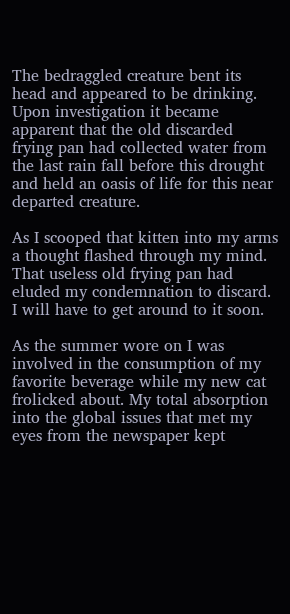The bedraggled creature bent its head and appeared to be drinking. Upon investigation it became apparent that the old discarded frying pan had collected water from the last rain fall before this drought and held an oasis of life for this near departed creature.

As I scooped that kitten into my arms a thought flashed through my mind. That useless old frying pan had eluded my condemnation to discard. I will have to get around to it soon.

As the summer wore on I was involved in the consumption of my favorite beverage while my new cat frolicked about. My total absorption into the global issues that met my eyes from the newspaper kept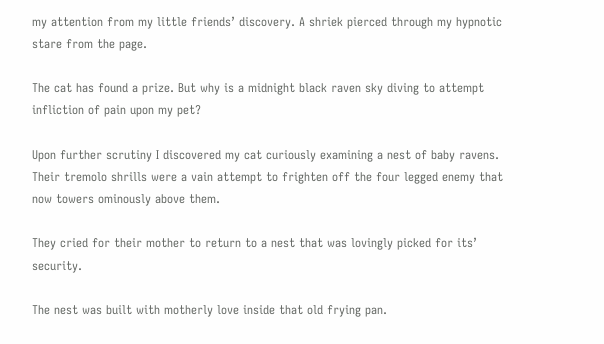my attention from my little friends’ discovery. A shriek pierced through my hypnotic stare from the page.

The cat has found a prize. But why is a midnight black raven sky diving to attempt infliction of pain upon my pet?

Upon further scrutiny I discovered my cat curiously examining a nest of baby ravens. Their tremolo shrills were a vain attempt to frighten off the four legged enemy that now towers ominously above them.

They cried for their mother to return to a nest that was lovingly picked for its’ security.

The nest was built with motherly love inside that old frying pan.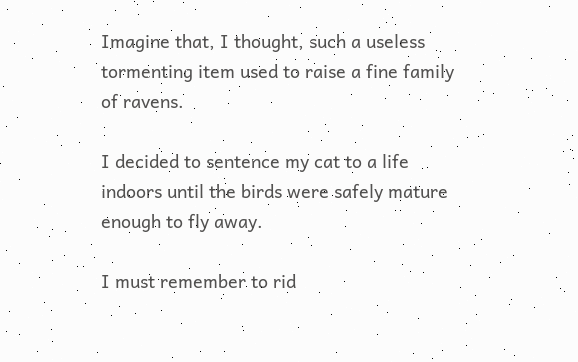Imagine that, I thought, such a useless tormenting item used to raise a fine family of ravens.

I decided to sentence my cat to a life indoors until the birds were safely mature enough to fly away.

I must remember to rid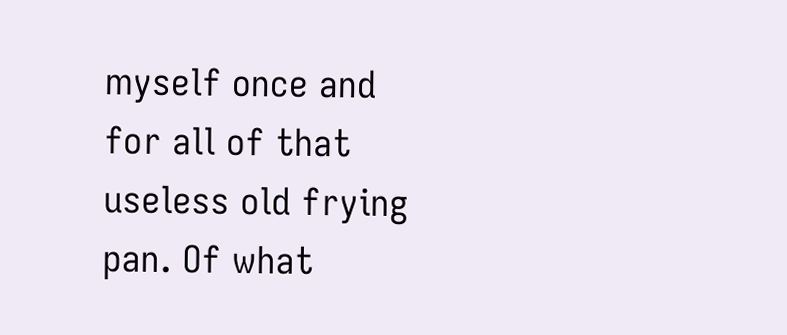myself once and for all of that useless old frying pan. Of what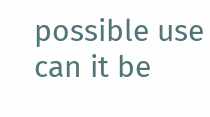possible use can it be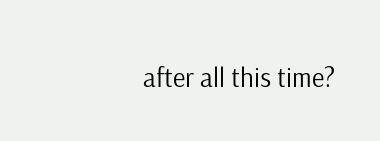after all this time?